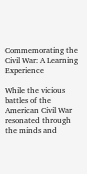Commemorating the Civil War: A Learning Experience

While the vicious battles of the American Civil War resonated through the minds and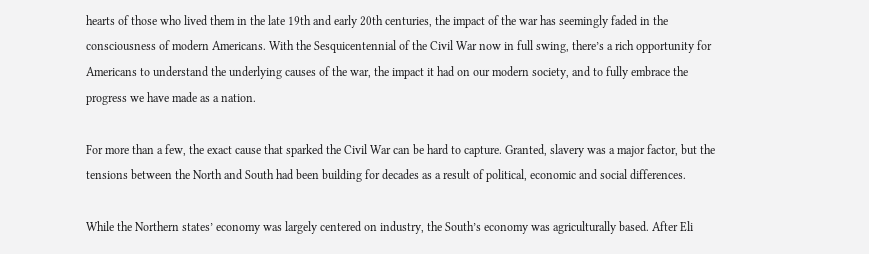hearts of those who lived them in the late 19th and early 20th centuries, the impact of the war has seemingly faded in the consciousness of modern Americans. With the Sesquicentennial of the Civil War now in full swing, there’s a rich opportunity for Americans to understand the underlying causes of the war, the impact it had on our modern society, and to fully embrace the progress we have made as a nation.

For more than a few, the exact cause that sparked the Civil War can be hard to capture. Granted, slavery was a major factor, but the tensions between the North and South had been building for decades as a result of political, economic and social differences.

While the Northern states’ economy was largely centered on industry, the South’s economy was agriculturally based. After Eli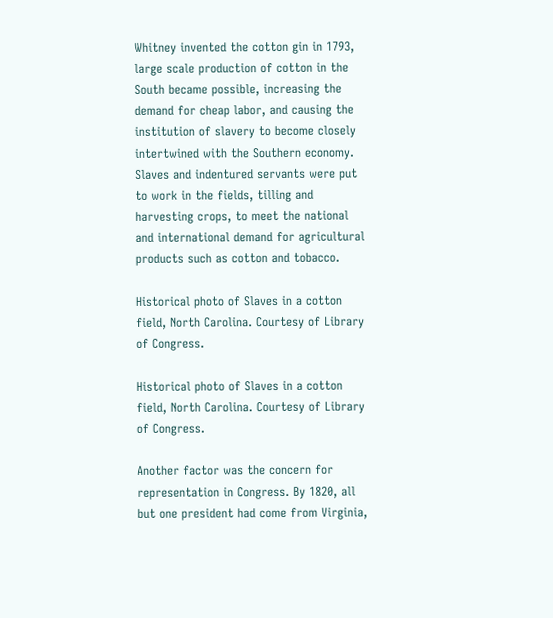Whitney invented the cotton gin in 1793, large scale production of cotton in the South became possible, increasing the demand for cheap labor, and causing the institution of slavery to become closely intertwined with the Southern economy. Slaves and indentured servants were put to work in the fields, tilling and harvesting crops, to meet the national and international demand for agricultural products such as cotton and tobacco.

Historical photo of Slaves in a cotton field, North Carolina. Courtesy of Library of Congress.

Historical photo of Slaves in a cotton field, North Carolina. Courtesy of Library of Congress.

Another factor was the concern for representation in Congress. By 1820, all but one president had come from Virginia,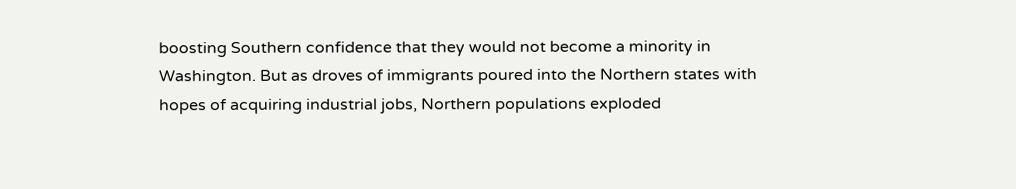boosting Southern confidence that they would not become a minority in Washington. But as droves of immigrants poured into the Northern states with hopes of acquiring industrial jobs, Northern populations exploded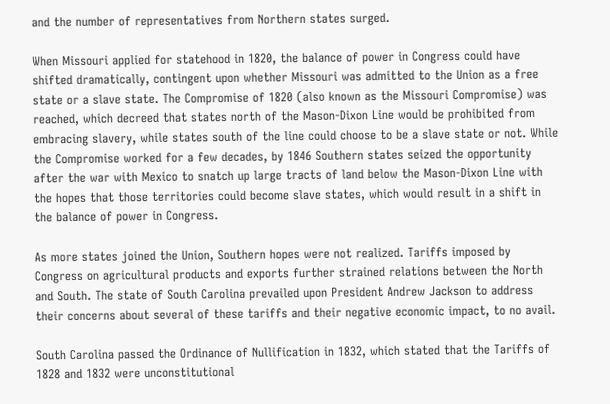and the number of representatives from Northern states surged.

When Missouri applied for statehood in 1820, the balance of power in Congress could have shifted dramatically, contingent upon whether Missouri was admitted to the Union as a free state or a slave state. The Compromise of 1820 (also known as the Missouri Compromise) was reached, which decreed that states north of the Mason-Dixon Line would be prohibited from embracing slavery, while states south of the line could choose to be a slave state or not. While the Compromise worked for a few decades, by 1846 Southern states seized the opportunity after the war with Mexico to snatch up large tracts of land below the Mason-Dixon Line with the hopes that those territories could become slave states, which would result in a shift in the balance of power in Congress.

As more states joined the Union, Southern hopes were not realized. Tariffs imposed by Congress on agricultural products and exports further strained relations between the North and South. The state of South Carolina prevailed upon President Andrew Jackson to address their concerns about several of these tariffs and their negative economic impact, to no avail.

South Carolina passed the Ordinance of Nullification in 1832, which stated that the Tariffs of 1828 and 1832 were unconstitutional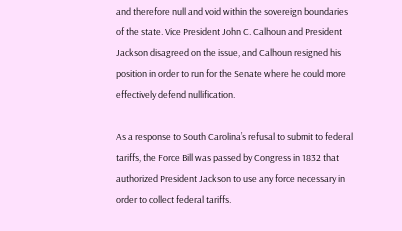and therefore null and void within the sovereign boundaries of the state. Vice President John C. Calhoun and President Jackson disagreed on the issue, and Calhoun resigned his position in order to run for the Senate where he could more effectively defend nullification.

As a response to South Carolina’s refusal to submit to federal tariffs, the Force Bill was passed by Congress in 1832 that authorized President Jackson to use any force necessary in order to collect federal tariffs.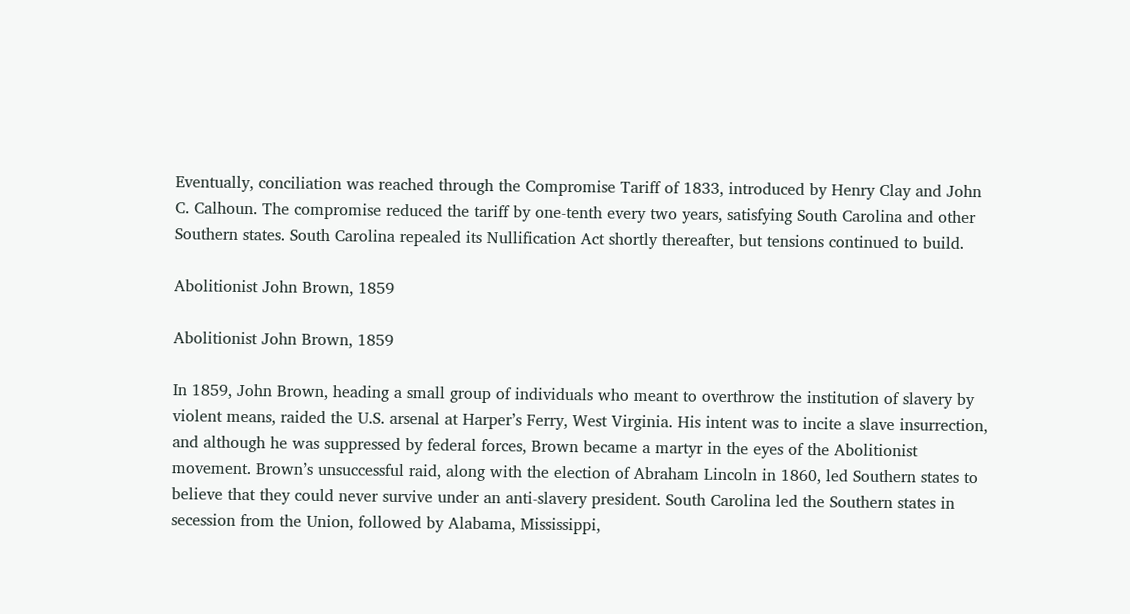Eventually, conciliation was reached through the Compromise Tariff of 1833, introduced by Henry Clay and John C. Calhoun. The compromise reduced the tariff by one-tenth every two years, satisfying South Carolina and other Southern states. South Carolina repealed its Nullification Act shortly thereafter, but tensions continued to build.

Abolitionist John Brown, 1859

Abolitionist John Brown, 1859

In 1859, John Brown, heading a small group of individuals who meant to overthrow the institution of slavery by violent means, raided the U.S. arsenal at Harper’s Ferry, West Virginia. His intent was to incite a slave insurrection, and although he was suppressed by federal forces, Brown became a martyr in the eyes of the Abolitionist movement. Brown’s unsuccessful raid, along with the election of Abraham Lincoln in 1860, led Southern states to believe that they could never survive under an anti-slavery president. South Carolina led the Southern states in secession from the Union, followed by Alabama, Mississippi,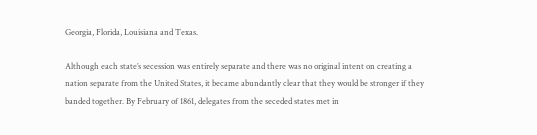Georgia, Florida, Louisiana and Texas.

Although each state’s secession was entirely separate and there was no original intent on creating a nation separate from the United States, it became abundantly clear that they would be stronger if they banded together. By February of 1861, delegates from the seceded states met in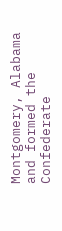Montgomery, Alabama and formed the Confederate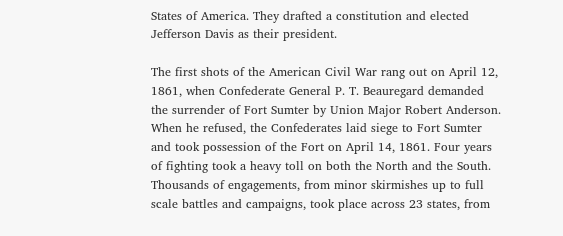States of America. They drafted a constitution and elected Jefferson Davis as their president.

The first shots of the American Civil War rang out on April 12, 1861, when Confederate General P. T. Beauregard demanded the surrender of Fort Sumter by Union Major Robert Anderson. When he refused, the Confederates laid siege to Fort Sumter and took possession of the Fort on April 14, 1861. Four years of fighting took a heavy toll on both the North and the South. Thousands of engagements, from minor skirmishes up to full scale battles and campaigns, took place across 23 states, from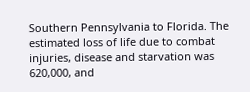Southern Pennsylvania to Florida. The estimated loss of life due to combat injuries, disease and starvation was 620,000, and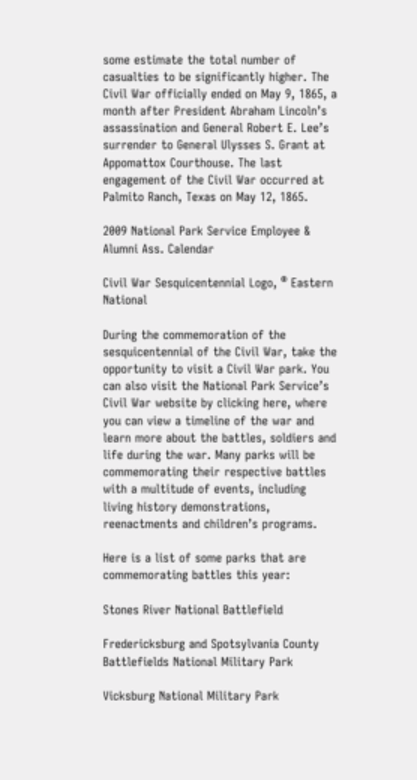some estimate the total number of casualties to be significantly higher. The Civil War officially ended on May 9, 1865, a month after President Abraham Lincoln’s assassination and General Robert E. Lee’s surrender to General Ulysses S. Grant at Appomattox Courthouse. The last engagement of the Civil War occurred at Palmito Ranch, Texas on May 12, 1865.

2009 National Park Service Employee & Alumni Ass. Calendar

Civil War Sesquicentennial Logo, ® Eastern National

During the commemoration of the sesquicentennial of the Civil War, take the opportunity to visit a Civil War park. You can also visit the National Park Service’s Civil War website by clicking here, where you can view a timeline of the war and learn more about the battles, soldiers and life during the war. Many parks will be commemorating their respective battles with a multitude of events, including living history demonstrations, reenactments and children’s programs.

Here is a list of some parks that are commemorating battles this year:

Stones River National Battlefield

Fredericksburg and Spotsylvania County Battlefields National Military Park

Vicksburg National Military Park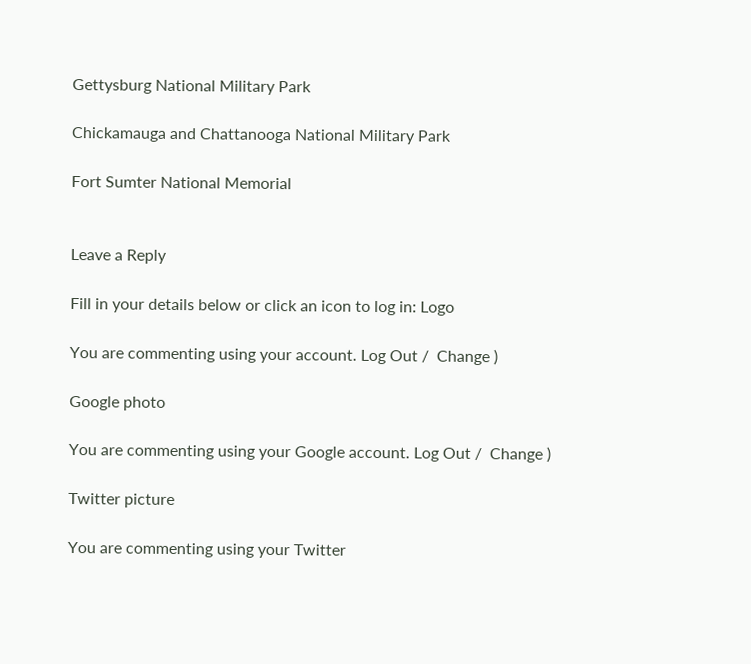Gettysburg National Military Park

Chickamauga and Chattanooga National Military Park

Fort Sumter National Memorial


Leave a Reply

Fill in your details below or click an icon to log in: Logo

You are commenting using your account. Log Out /  Change )

Google photo

You are commenting using your Google account. Log Out /  Change )

Twitter picture

You are commenting using your Twitter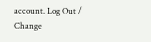account. Log Out /  Change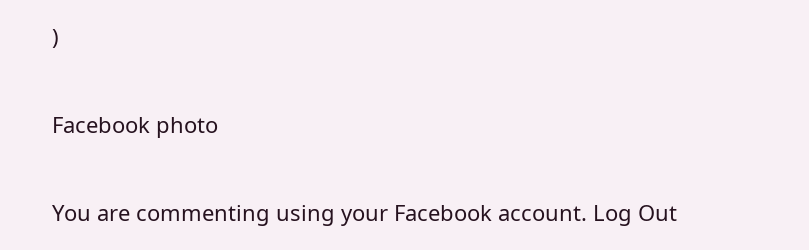)

Facebook photo

You are commenting using your Facebook account. Log Out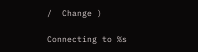/  Change )

Connecting to %s